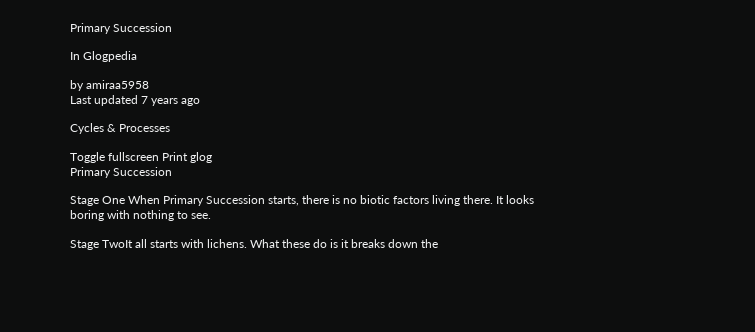Primary Succession

In Glogpedia

by amiraa5958
Last updated 7 years ago

Cycles & Processes

Toggle fullscreen Print glog
Primary Succession

Stage One When Primary Succession starts, there is no biotic factors living there. It looks boring with nothing to see.

Stage TwoIt all starts with lichens. What these do is it breaks down the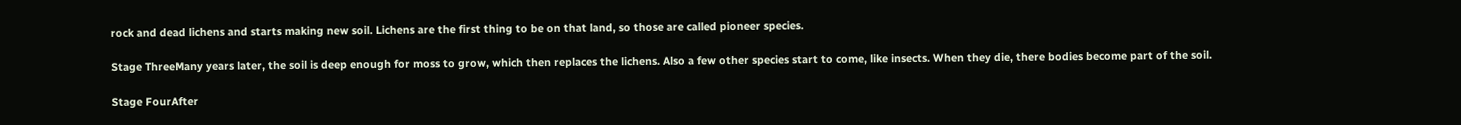rock and dead lichens and starts making new soil. Lichens are the first thing to be on that land, so those are called pioneer species.

Stage ThreeMany years later, the soil is deep enough for moss to grow, which then replaces the lichens. Also a few other species start to come, like insects. When they die, there bodies become part of the soil.

Stage FourAfter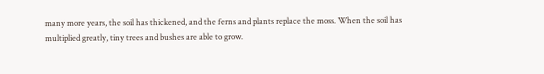many more years, the soil has thickened, and the ferns and plants replace the moss. When the soil has multiplied greatly, tiny trees and bushes are able to grow.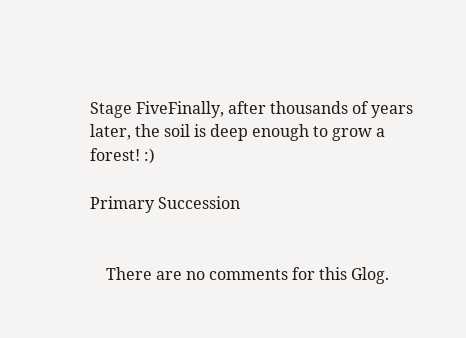Stage FiveFinally, after thousands of years later, the soil is deep enough to grow a forest! :)

Primary Succession


    There are no comments for this Glog.